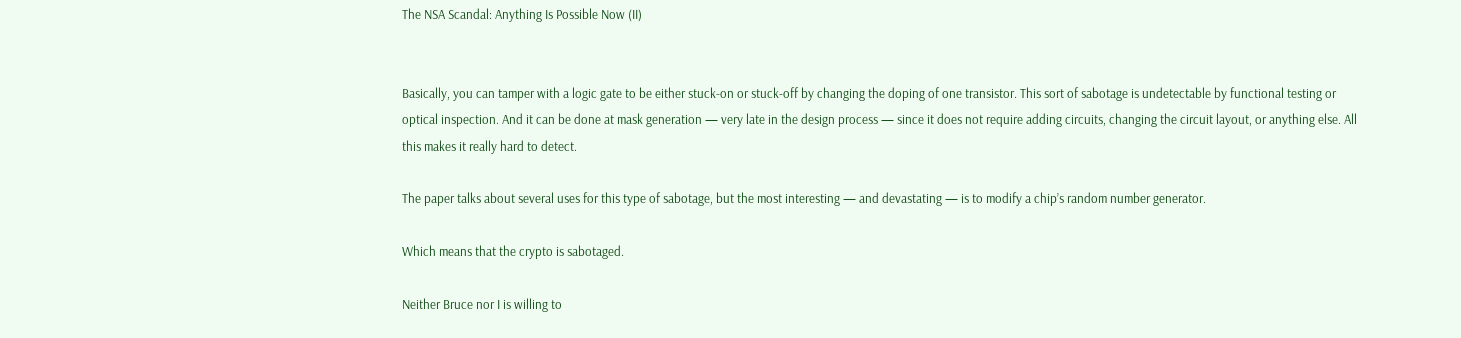The NSA Scandal: Anything Is Possible Now (II)


Basically, you can tamper with a logic gate to be either stuck-on or stuck-off by changing the doping of one transistor. This sort of sabotage is undetectable by functional testing or optical inspection. And it can be done at mask generation — very late in the design process — since it does not require adding circuits, changing the circuit layout, or anything else. All this makes it really hard to detect.

The paper talks about several uses for this type of sabotage, but the most interesting — and devastating — is to modify a chip’s random number generator.

Which means that the crypto is sabotaged.

Neither Bruce nor I is willing to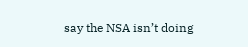say the NSA isn’t doing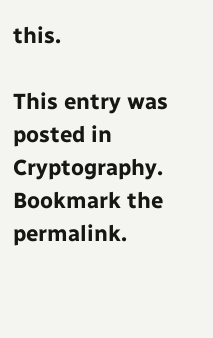this.

This entry was posted in Cryptography. Bookmark the permalink.